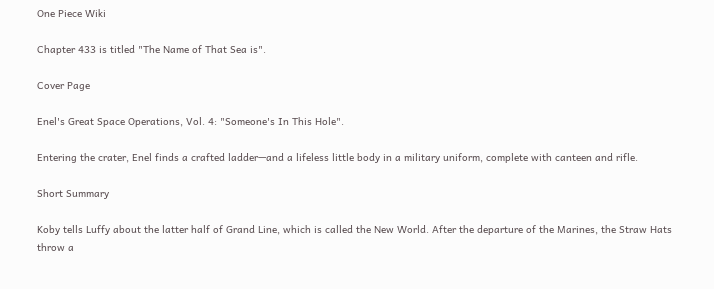One Piece Wiki

Chapter 433 is titled "The Name of That Sea is".

Cover Page

Enel's Great Space Operations, Vol. 4: "Someone's In This Hole".

Entering the crater, Enel finds a crafted ladder—and a lifeless little body in a military uniform, complete with canteen and rifle.

Short Summary

Koby tells Luffy about the latter half of Grand Line, which is called the New World. After the departure of the Marines, the Straw Hats throw a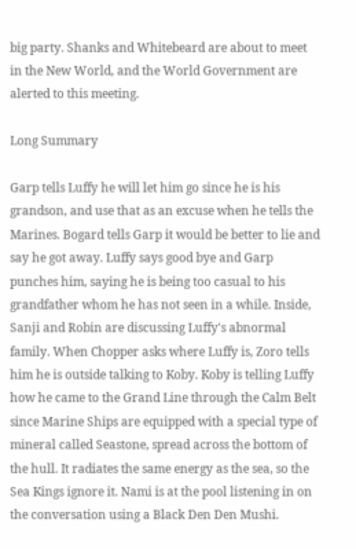big party. Shanks and Whitebeard are about to meet in the New World, and the World Government are alerted to this meeting.

Long Summary

Garp tells Luffy he will let him go since he is his grandson, and use that as an excuse when he tells the Marines. Bogard tells Garp it would be better to lie and say he got away. Luffy says good bye and Garp punches him, saying he is being too casual to his grandfather whom he has not seen in a while. Inside, Sanji and Robin are discussing Luffy's abnormal family. When Chopper asks where Luffy is, Zoro tells him he is outside talking to Koby. Koby is telling Luffy how he came to the Grand Line through the Calm Belt since Marine Ships are equipped with a special type of mineral called Seastone, spread across the bottom of the hull. It radiates the same energy as the sea, so the Sea Kings ignore it. Nami is at the pool listening in on the conversation using a Black Den Den Mushi.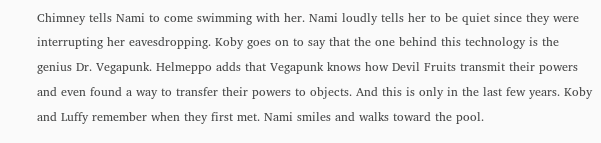Chimney tells Nami to come swimming with her. Nami loudly tells her to be quiet since they were interrupting her eavesdropping. Koby goes on to say that the one behind this technology is the genius Dr. Vegapunk. Helmeppo adds that Vegapunk knows how Devil Fruits transmit their powers and even found a way to transfer their powers to objects. And this is only in the last few years. Koby and Luffy remember when they first met. Nami smiles and walks toward the pool.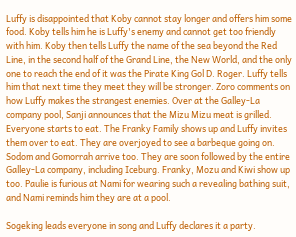Luffy is disappointed that Koby cannot stay longer and offers him some food. Koby tells him he is Luffy's enemy and cannot get too friendly with him. Koby then tells Luffy the name of the sea beyond the Red Line, in the second half of the Grand Line, the New World, and the only one to reach the end of it was the Pirate King Gol D. Roger. Luffy tells him that next time they meet they will be stronger. Zoro comments on how Luffy makes the strangest enemies. Over at the Galley-La company pool, Sanji announces that the Mizu Mizu meat is grilled. Everyone starts to eat. The Franky Family shows up and Luffy invites them over to eat. They are overjoyed to see a barbeque going on. Sodom and Gomorrah arrive too. They are soon followed by the entire Galley-La company, including Iceburg. Franky, Mozu and Kiwi show up too. Paulie is furious at Nami for wearing such a revealing bathing suit, and Nami reminds him they are at a pool.

Sogeking leads everyone in song and Luffy declares it a party.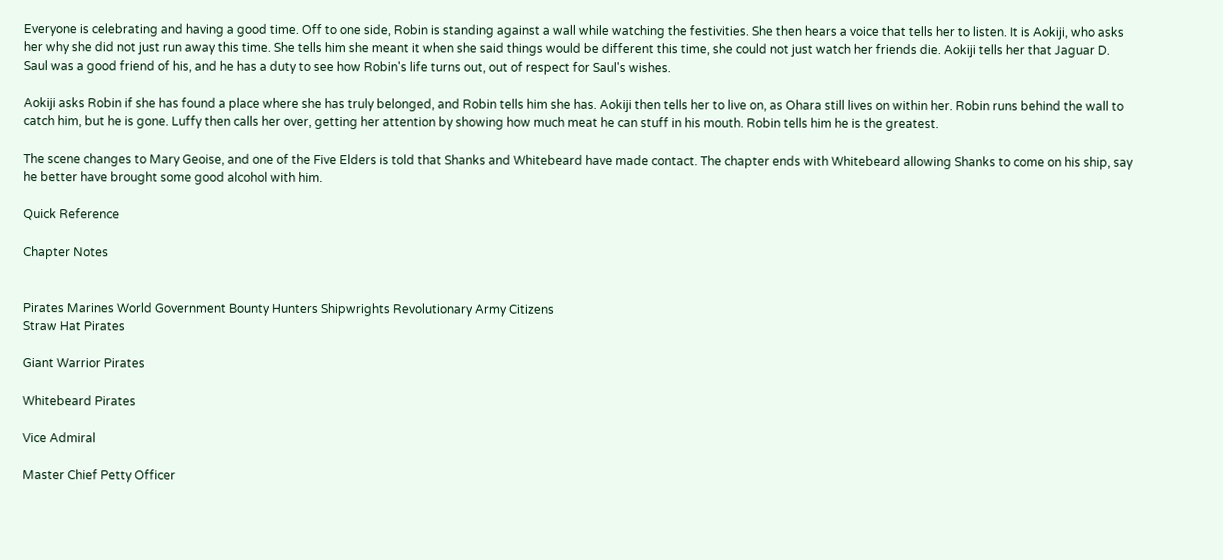Everyone is celebrating and having a good time. Off to one side, Robin is standing against a wall while watching the festivities. She then hears a voice that tells her to listen. It is Aokiji, who asks her why she did not just run away this time. She tells him she meant it when she said things would be different this time, she could not just watch her friends die. Aokiji tells her that Jaguar D. Saul was a good friend of his, and he has a duty to see how Robin's life turns out, out of respect for Saul's wishes.

Aokiji asks Robin if she has found a place where she has truly belonged, and Robin tells him she has. Aokiji then tells her to live on, as Ohara still lives on within her. Robin runs behind the wall to catch him, but he is gone. Luffy then calls her over, getting her attention by showing how much meat he can stuff in his mouth. Robin tells him he is the greatest.

The scene changes to Mary Geoise, and one of the Five Elders is told that Shanks and Whitebeard have made contact. The chapter ends with Whitebeard allowing Shanks to come on his ship, say he better have brought some good alcohol with him.

Quick Reference

Chapter Notes


Pirates Marines World Government Bounty Hunters Shipwrights Revolutionary Army Citizens
Straw Hat Pirates

Giant Warrior Pirates

Whitebeard Pirates

Vice Admiral

Master Chief Petty Officer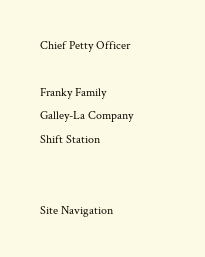Chief Petty Officer

Franky Family
Galley-La Company
Shift Station


Site Navigation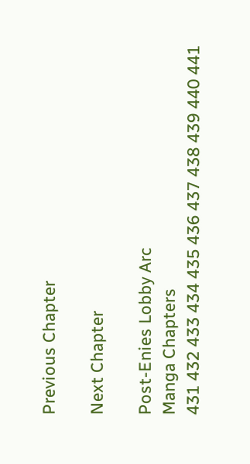Previous Chapter

Next Chapter

Post-Enies Lobby Arc
Manga Chapters
431 432 433 434 435 436 437 438 439 440 441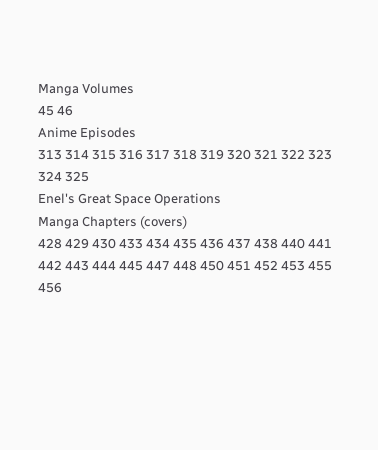Manga Volumes
45 46
Anime Episodes
313 314 315 316 317 318 319 320 321 322 323
324 325
Enel's Great Space Operations
Manga Chapters (covers)
428 429 430 433 434 435 436 437 438 440 441
442 443 444 445 447 448 450 451 452 453 455
456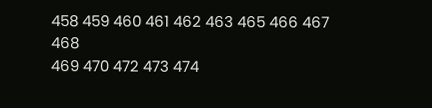458 459 460 461 462 463 465 466 467 468
469 470 472 473 474